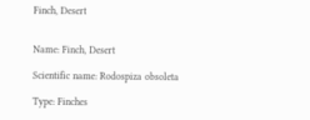Finch, Desert


Name: Finch, Desert

Scientific name: Rodospiza obsoleta

Type: Finches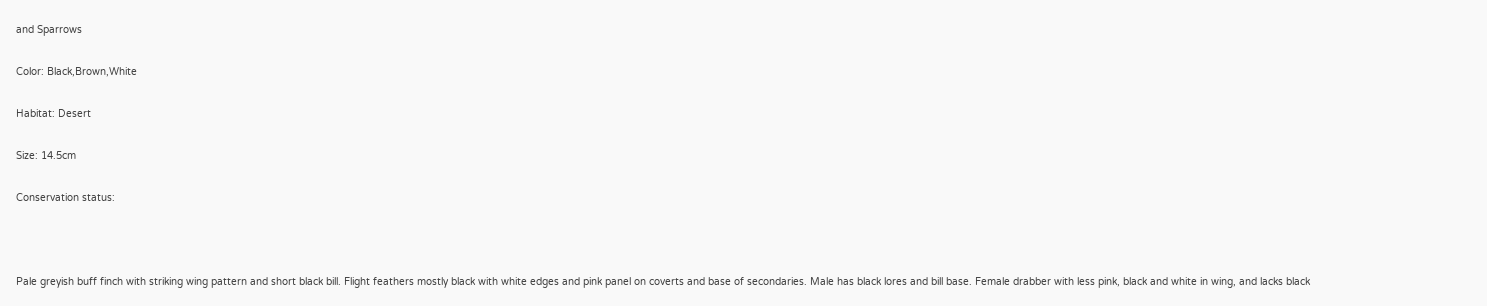and Sparrows

Color: Black,Brown,White

Habitat: Desert

Size: 14.5cm

Conservation status:



Pale greyish buff finch with striking wing pattern and short black bill. Flight feathers mostly black with white edges and pink panel on coverts and base of secondaries. Male has black lores and bill base. Female drabber with less pink, black and white in wing, and lacks black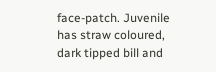face-patch. Juvenile has straw coloured, dark tipped bill and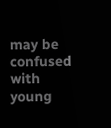may be confused with young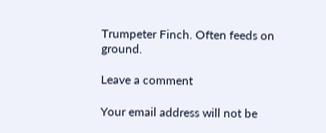Trumpeter Finch. Often feeds on ground.

Leave a comment

Your email address will not be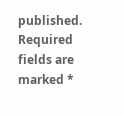published. Required fields are marked *